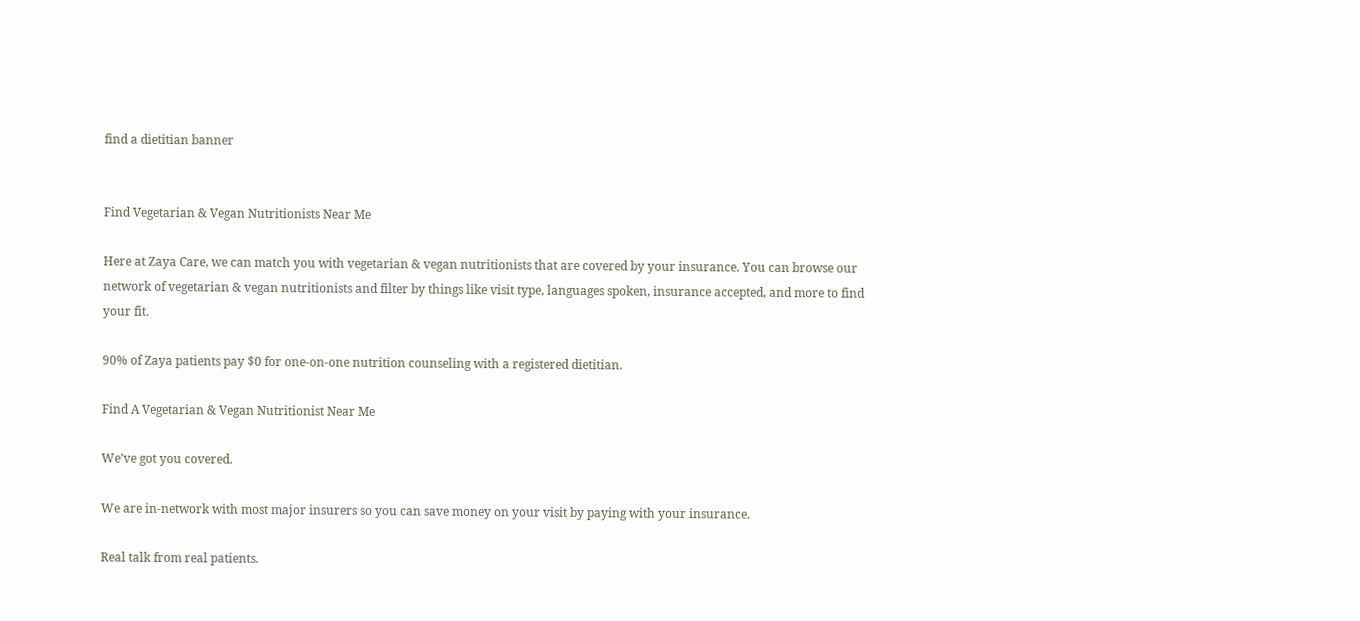find a dietitian banner


Find Vegetarian & Vegan Nutritionists Near Me

Here at Zaya Care, we can match you with vegetarian & vegan nutritionists that are covered by your insurance. You can browse our network of vegetarian & vegan nutritionists and filter by things like visit type, languages spoken, insurance accepted, and more to find your fit.

90% of Zaya patients pay $0 for one-on-one nutrition counseling with a registered dietitian.

Find A Vegetarian & Vegan Nutritionist Near Me

We’ve got you covered.

We are in-network with most major insurers so you can save money on your visit by paying with your insurance.

Real talk from real patients.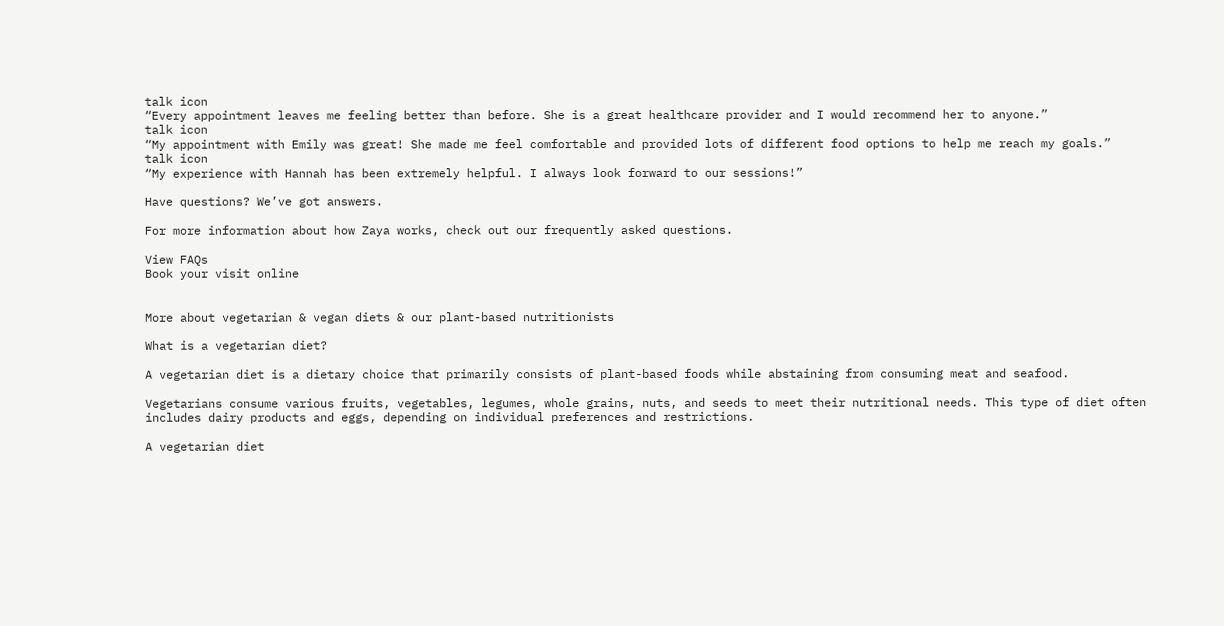talk icon
“Every appointment leaves me feeling better than before. She is a great healthcare provider and I would recommend her to anyone.”
talk icon
“My appointment with Emily was great! She made me feel comfortable and provided lots of different food options to help me reach my goals.”
talk icon
“My experience with Hannah has been extremely helpful. I always look forward to our sessions!”

Have questions? We’ve got answers.

For more information about how Zaya works, check out our frequently asked questions.

View FAQs
Book your visit online


More about vegetarian & vegan diets & our plant-based nutritionists

What is a vegetarian diet?

A vegetarian diet is a dietary choice that primarily consists of plant-based foods while abstaining from consuming meat and seafood.

Vegetarians consume various fruits, vegetables, legumes, whole grains, nuts, and seeds to meet their nutritional needs. This type of diet often includes dairy products and eggs, depending on individual preferences and restrictions.

A vegetarian diet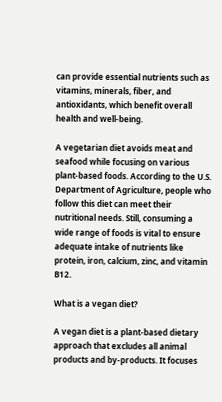can provide essential nutrients such as vitamins, minerals, fiber, and antioxidants, which benefit overall health and well-being.

A vegetarian diet avoids meat and seafood while focusing on various plant-based foods. According to the U.S. Department of Agriculture, people who follow this diet can meet their nutritional needs. Still, consuming a wide range of foods is vital to ensure adequate intake of nutrients like protein, iron, calcium, zinc, and vitamin B12.

What is a vegan diet?

A vegan diet is a plant-based dietary approach that excludes all animal products and by-products. It focuses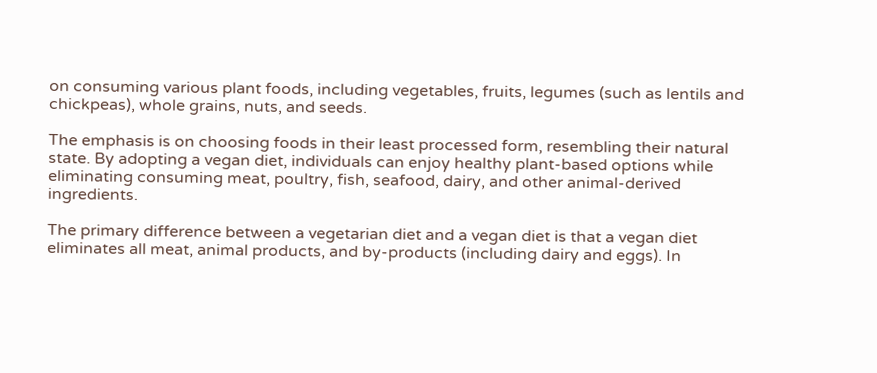on consuming various plant foods, including vegetables, fruits, legumes (such as lentils and chickpeas), whole grains, nuts, and seeds.

The emphasis is on choosing foods in their least processed form, resembling their natural state. By adopting a vegan diet, individuals can enjoy healthy plant-based options while eliminating consuming meat, poultry, fish, seafood, dairy, and other animal-derived ingredients.

The primary difference between a vegetarian diet and a vegan diet is that a vegan diet eliminates all meat, animal products, and by-products (including dairy and eggs). In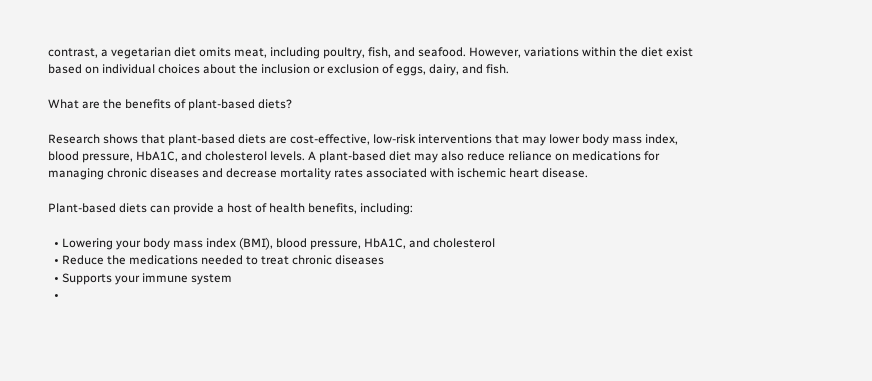contrast, a vegetarian diet omits meat, including poultry, fish, and seafood. However, variations within the diet exist based on individual choices about the inclusion or exclusion of eggs, dairy, and fish.

What are the benefits of plant-based diets?

Research shows that plant-based diets are cost-effective, low-risk interventions that may lower body mass index, blood pressure, HbA1C, and cholesterol levels. A plant-based diet may also reduce reliance on medications for managing chronic diseases and decrease mortality rates associated with ischemic heart disease.

Plant-based diets can provide a host of health benefits, including:

  • Lowering your body mass index (BMI), blood pressure, HbA1C, and cholesterol
  • Reduce the medications needed to treat chronic diseases
  • Supports your immune system
  •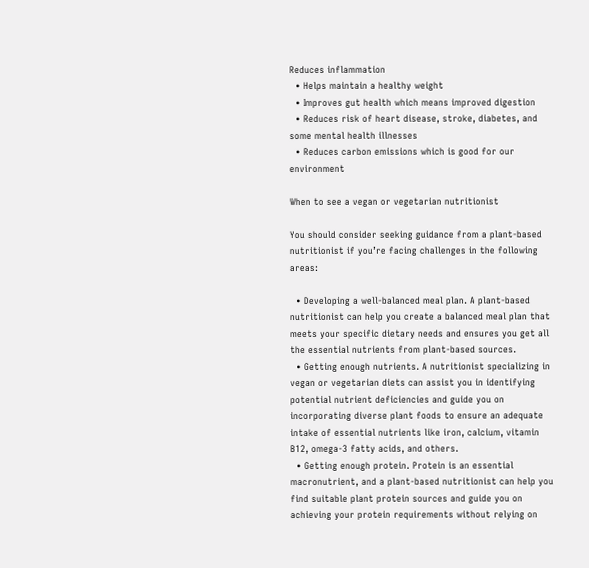Reduces inflammation
  • Helps maintain a healthy weight
  • Improves gut health which means improved digestion
  • Reduces risk of heart disease, stroke, diabetes, and some mental health illnesses
  • Reduces carbon emissions which is good for our environment

When to see a vegan or vegetarian nutritionist

You should consider seeking guidance from a plant-based nutritionist if you’re facing challenges in the following areas:

  • Developing a well-balanced meal plan. A plant-based nutritionist can help you create a balanced meal plan that meets your specific dietary needs and ensures you get all the essential nutrients from plant-based sources.
  • Getting enough nutrients. A nutritionist specializing in vegan or vegetarian diets can assist you in identifying potential nutrient deficiencies and guide you on incorporating diverse plant foods to ensure an adequate intake of essential nutrients like iron, calcium, vitamin B12, omega-3 fatty acids, and others.
  • Getting enough protein. Protein is an essential macronutrient, and a plant-based nutritionist can help you find suitable plant protein sources and guide you on achieving your protein requirements without relying on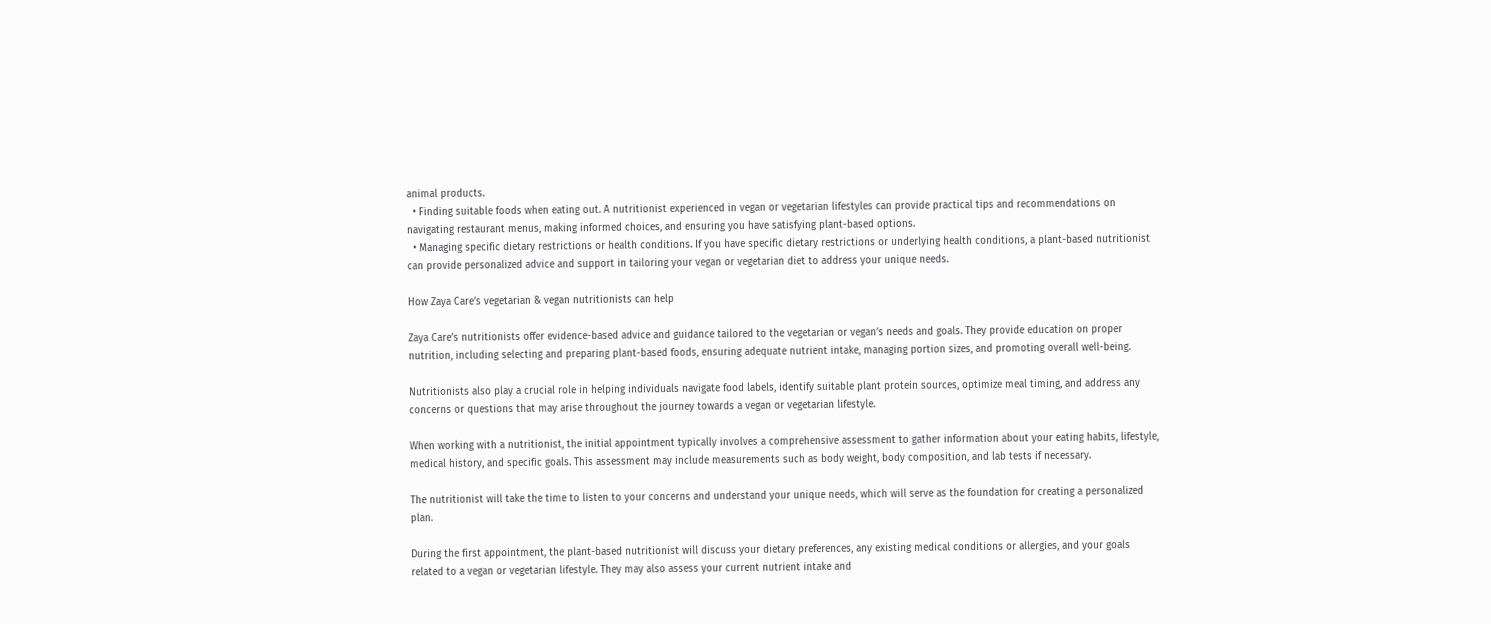animal products.
  • Finding suitable foods when eating out. A nutritionist experienced in vegan or vegetarian lifestyles can provide practical tips and recommendations on navigating restaurant menus, making informed choices, and ensuring you have satisfying plant-based options.
  • Managing specific dietary restrictions or health conditions. If you have specific dietary restrictions or underlying health conditions, a plant-based nutritionist can provide personalized advice and support in tailoring your vegan or vegetarian diet to address your unique needs.

How Zaya Care’s vegetarian & vegan nutritionists can help

Zaya Care’s nutritionists offer evidence-based advice and guidance tailored to the vegetarian or vegan’s needs and goals. They provide education on proper nutrition, including selecting and preparing plant-based foods, ensuring adequate nutrient intake, managing portion sizes, and promoting overall well-being.

Nutritionists also play a crucial role in helping individuals navigate food labels, identify suitable plant protein sources, optimize meal timing, and address any concerns or questions that may arise throughout the journey towards a vegan or vegetarian lifestyle.

When working with a nutritionist, the initial appointment typically involves a comprehensive assessment to gather information about your eating habits, lifestyle, medical history, and specific goals. This assessment may include measurements such as body weight, body composition, and lab tests if necessary.

The nutritionist will take the time to listen to your concerns and understand your unique needs, which will serve as the foundation for creating a personalized plan.

During the first appointment, the plant-based nutritionist will discuss your dietary preferences, any existing medical conditions or allergies, and your goals related to a vegan or vegetarian lifestyle. They may also assess your current nutrient intake and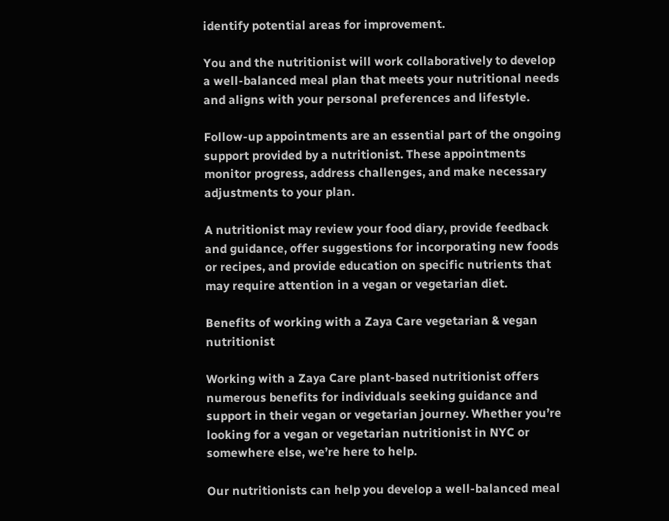identify potential areas for improvement.

You and the nutritionist will work collaboratively to develop a well-balanced meal plan that meets your nutritional needs and aligns with your personal preferences and lifestyle.

Follow-up appointments are an essential part of the ongoing support provided by a nutritionist. These appointments monitor progress, address challenges, and make necessary adjustments to your plan.

A nutritionist may review your food diary, provide feedback and guidance, offer suggestions for incorporating new foods or recipes, and provide education on specific nutrients that may require attention in a vegan or vegetarian diet.

Benefits of working with a Zaya Care vegetarian & vegan nutritionist

Working with a Zaya Care plant-based nutritionist offers numerous benefits for individuals seeking guidance and support in their vegan or vegetarian journey. Whether you’re looking for a vegan or vegetarian nutritionist in NYC or somewhere else, we’re here to help.

Our nutritionists can help you develop a well-balanced meal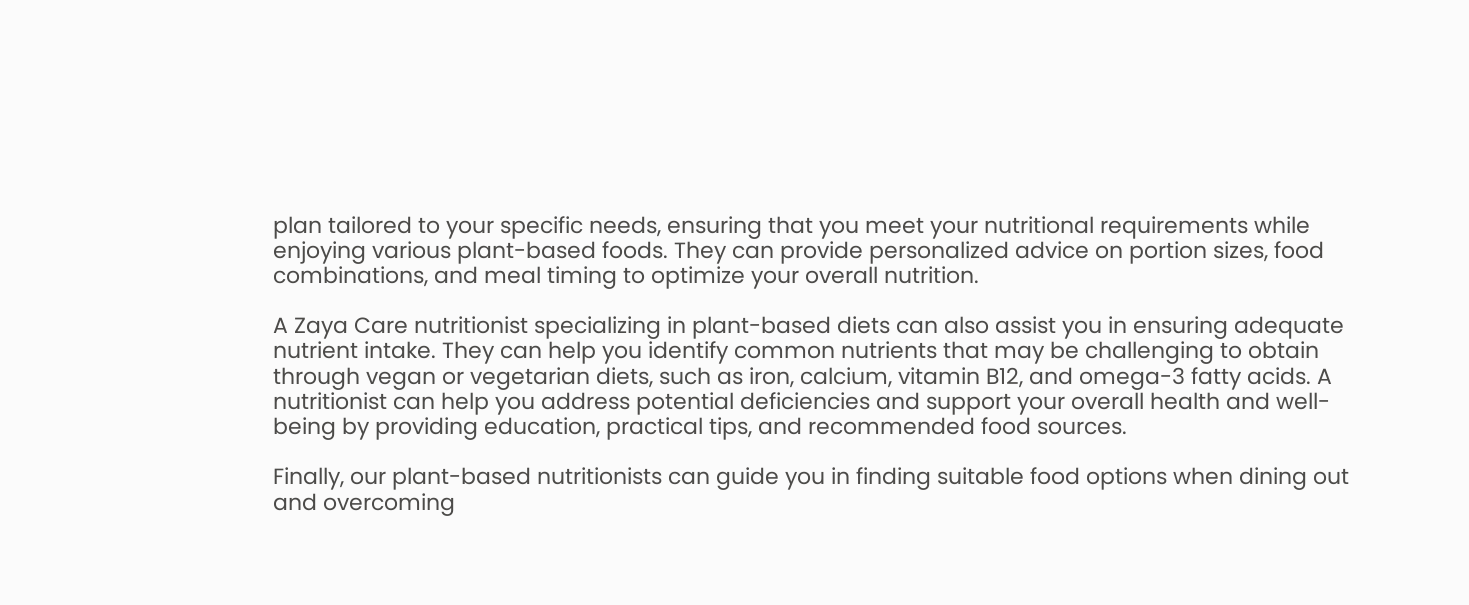plan tailored to your specific needs, ensuring that you meet your nutritional requirements while enjoying various plant-based foods. They can provide personalized advice on portion sizes, food combinations, and meal timing to optimize your overall nutrition.

A Zaya Care nutritionist specializing in plant-based diets can also assist you in ensuring adequate nutrient intake. They can help you identify common nutrients that may be challenging to obtain through vegan or vegetarian diets, such as iron, calcium, vitamin B12, and omega-3 fatty acids. A nutritionist can help you address potential deficiencies and support your overall health and well-being by providing education, practical tips, and recommended food sources.

Finally, our plant-based nutritionists can guide you in finding suitable food options when dining out and overcoming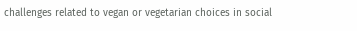challenges related to vegan or vegetarian choices in social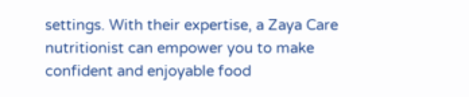settings. With their expertise, a Zaya Care nutritionist can empower you to make confident and enjoyable food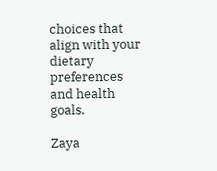choices that align with your dietary preferences and health goals.

Zaya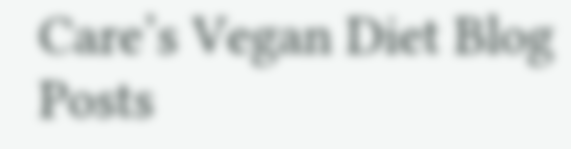Care’s Vegan Diet Blog Posts